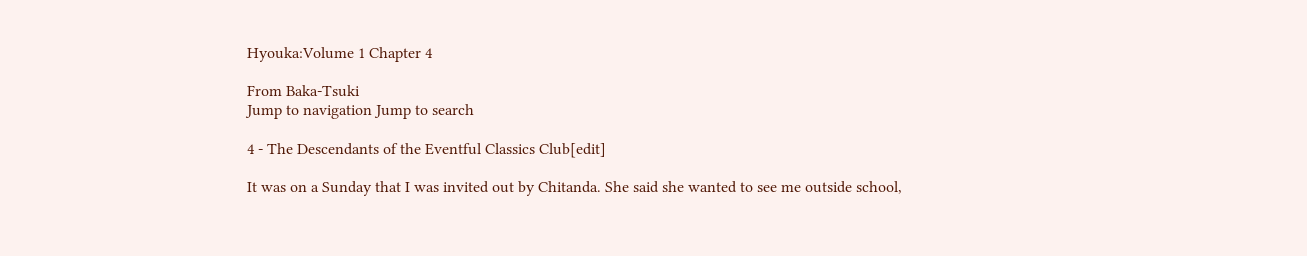Hyouka:Volume 1 Chapter 4

From Baka-Tsuki
Jump to navigation Jump to search

4 - The Descendants of the Eventful Classics Club[edit]

It was on a Sunday that I was invited out by Chitanda. She said she wanted to see me outside school,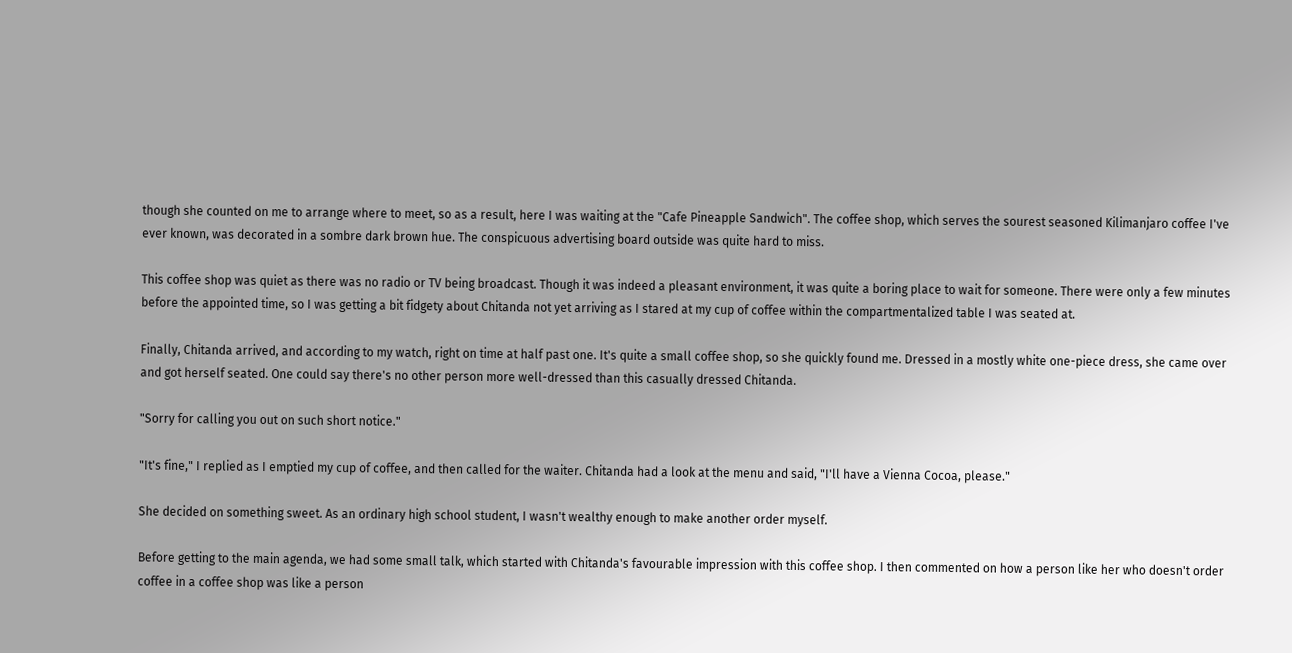though she counted on me to arrange where to meet, so as a result, here I was waiting at the "Cafe Pineapple Sandwich". The coffee shop, which serves the sourest seasoned Kilimanjaro coffee I've ever known, was decorated in a sombre dark brown hue. The conspicuous advertising board outside was quite hard to miss.

This coffee shop was quiet as there was no radio or TV being broadcast. Though it was indeed a pleasant environment, it was quite a boring place to wait for someone. There were only a few minutes before the appointed time, so I was getting a bit fidgety about Chitanda not yet arriving as I stared at my cup of coffee within the compartmentalized table I was seated at.

Finally, Chitanda arrived, and according to my watch, right on time at half past one. It's quite a small coffee shop, so she quickly found me. Dressed in a mostly white one-piece dress, she came over and got herself seated. One could say there's no other person more well-dressed than this casually dressed Chitanda.

"Sorry for calling you out on such short notice."

"It's fine," I replied as I emptied my cup of coffee, and then called for the waiter. Chitanda had a look at the menu and said, "I'll have a Vienna Cocoa, please."

She decided on something sweet. As an ordinary high school student, I wasn't wealthy enough to make another order myself.

Before getting to the main agenda, we had some small talk, which started with Chitanda's favourable impression with this coffee shop. I then commented on how a person like her who doesn't order coffee in a coffee shop was like a person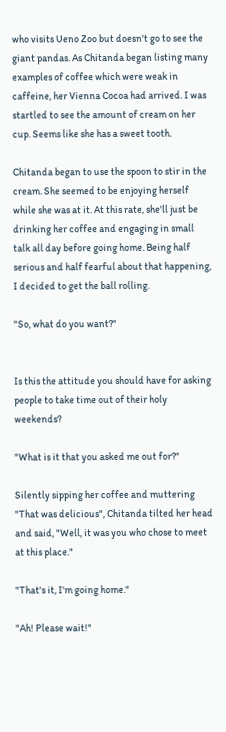who visits Ueno Zoo but doesn't go to see the giant pandas. As Chitanda began listing many examples of coffee which were weak in caffeine, her Vienna Cocoa had arrived. I was startled to see the amount of cream on her cup. Seems like she has a sweet tooth.

Chitanda began to use the spoon to stir in the cream. She seemed to be enjoying herself while she was at it. At this rate, she'll just be drinking her coffee and engaging in small talk all day before going home. Being half serious and half fearful about that happening, I decided to get the ball rolling.

"So, what do you want?"


Is this the attitude you should have for asking people to take time out of their holy weekends?

"What is it that you asked me out for?"

Silently sipping her coffee and muttering "That was delicious", Chitanda tilted her head and said, "Well, it was you who chose to meet at this place."

"That's it, I'm going home."

"Ah! Please wait!"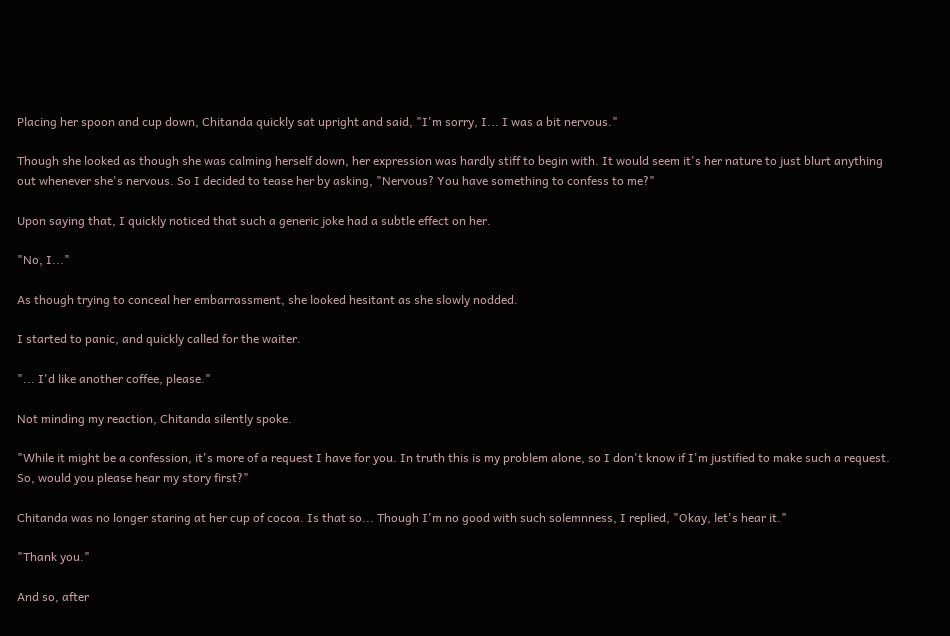Placing her spoon and cup down, Chitanda quickly sat upright and said, "I'm sorry, I... I was a bit nervous."

Though she looked as though she was calming herself down, her expression was hardly stiff to begin with. It would seem it's her nature to just blurt anything out whenever she's nervous. So I decided to tease her by asking, "Nervous? You have something to confess to me?"

Upon saying that, I quickly noticed that such a generic joke had a subtle effect on her.

"No, I..."

As though trying to conceal her embarrassment, she looked hesitant as she slowly nodded.

I started to panic, and quickly called for the waiter.

"... I'd like another coffee, please."

Not minding my reaction, Chitanda silently spoke.

"While it might be a confession, it's more of a request I have for you. In truth this is my problem alone, so I don't know if I'm justified to make such a request. So, would you please hear my story first?"

Chitanda was no longer staring at her cup of cocoa. Is that so... Though I'm no good with such solemnness, I replied, "Okay, let's hear it."

"Thank you."

And so, after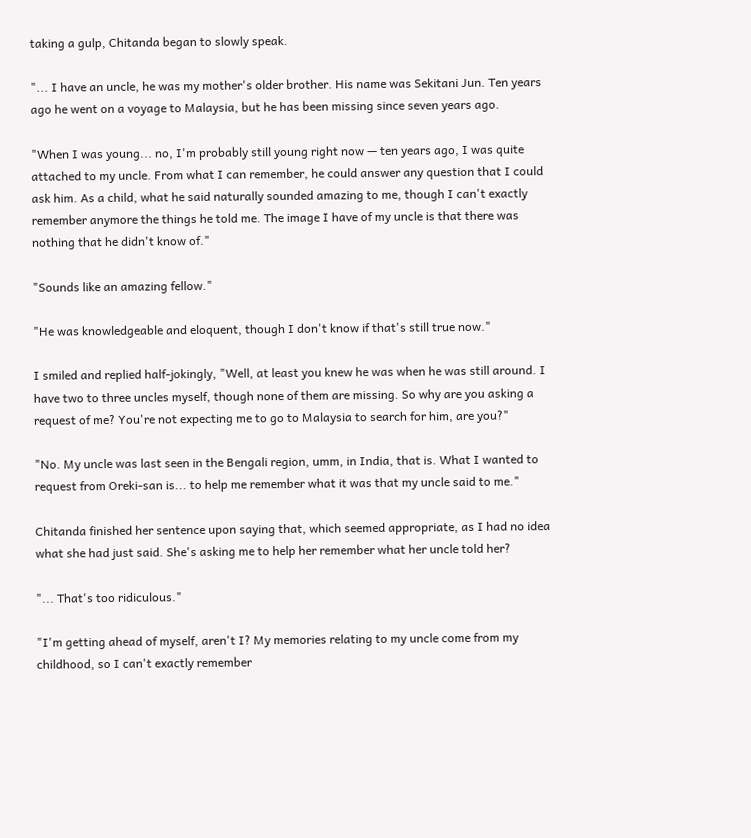taking a gulp, Chitanda began to slowly speak.

"... I have an uncle, he was my mother's older brother. His name was Sekitani Jun. Ten years ago he went on a voyage to Malaysia, but he has been missing since seven years ago.

"When I was young... no, I'm probably still young right now — ten years ago, I was quite attached to my uncle. From what I can remember, he could answer any question that I could ask him. As a child, what he said naturally sounded amazing to me, though I can't exactly remember anymore the things he told me. The image I have of my uncle is that there was nothing that he didn't know of."

"Sounds like an amazing fellow."

"He was knowledgeable and eloquent, though I don't know if that's still true now."

I smiled and replied half-jokingly, "Well, at least you knew he was when he was still around. I have two to three uncles myself, though none of them are missing. So why are you asking a request of me? You're not expecting me to go to Malaysia to search for him, are you?"

"No. My uncle was last seen in the Bengali region, umm, in India, that is. What I wanted to request from Oreki-san is... to help me remember what it was that my uncle said to me."

Chitanda finished her sentence upon saying that, which seemed appropriate, as I had no idea what she had just said. She's asking me to help her remember what her uncle told her?

"... That's too ridiculous."

"I'm getting ahead of myself, aren't I? My memories relating to my uncle come from my childhood, so I can't exactly remember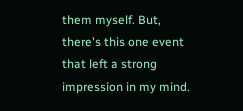them myself. But, there's this one event that left a strong impression in my mind.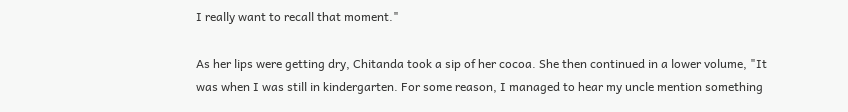I really want to recall that moment."

As her lips were getting dry, Chitanda took a sip of her cocoa. She then continued in a lower volume, "It was when I was still in kindergarten. For some reason, I managed to hear my uncle mention something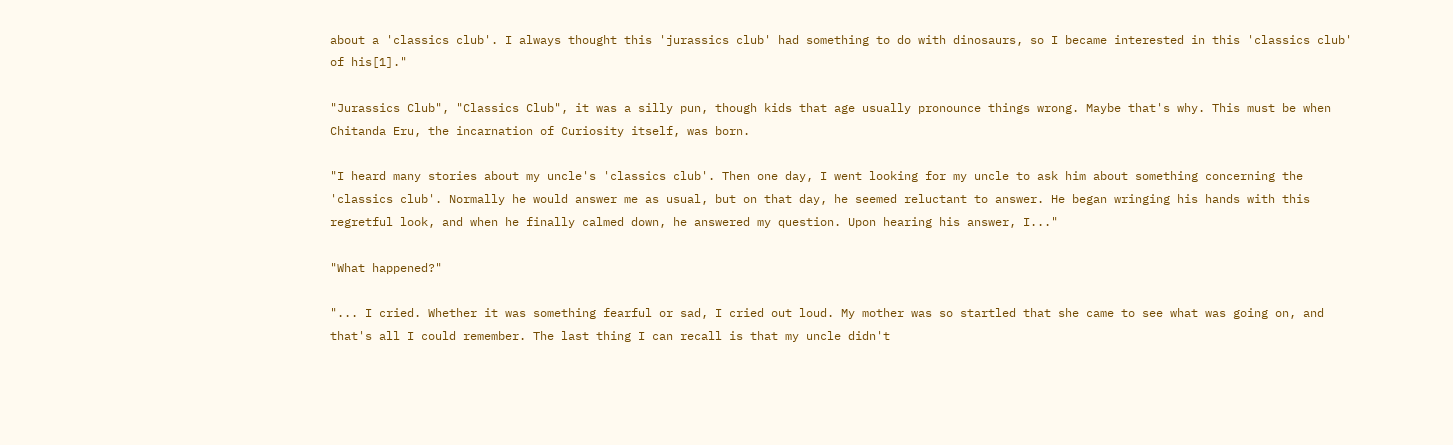about a 'classics club'. I always thought this 'jurassics club' had something to do with dinosaurs, so I became interested in this 'classics club' of his[1]."

"Jurassics Club", "Classics Club", it was a silly pun, though kids that age usually pronounce things wrong. Maybe that's why. This must be when Chitanda Eru, the incarnation of Curiosity itself, was born.

"I heard many stories about my uncle's 'classics club'. Then one day, I went looking for my uncle to ask him about something concerning the 'classics club'. Normally he would answer me as usual, but on that day, he seemed reluctant to answer. He began wringing his hands with this regretful look, and when he finally calmed down, he answered my question. Upon hearing his answer, I..."

"What happened?"

"... I cried. Whether it was something fearful or sad, I cried out loud. My mother was so startled that she came to see what was going on, and that's all I could remember. The last thing I can recall is that my uncle didn't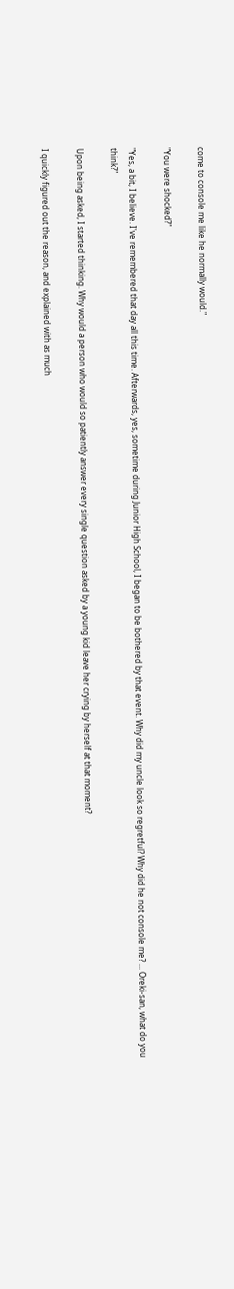come to console me like he normally would."

"You were shocked?"

"Yes, a bit, I believe. I've remembered that day all this time. Afterwards, yes, sometime during Junior High School, I began to be bothered by that event. Why did my uncle look so regretful? Why did he not console me? ... Oreki-san, what do you think?"

Upon being asked, I started thinking. Why would a person who would so patiently answer every single question asked by a young kid leave her crying by herself at that moment?

I quickly figured out the reason, and explained with as much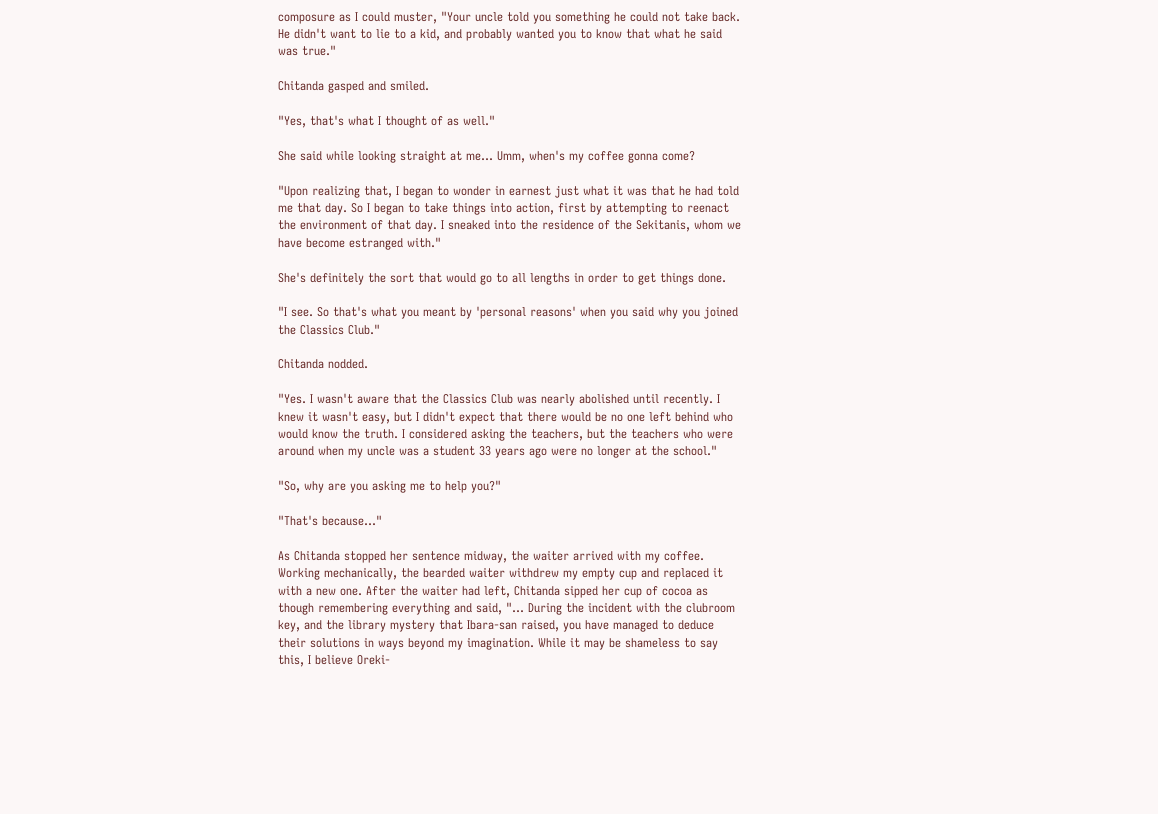composure as I could muster, "Your uncle told you something he could not take back. He didn't want to lie to a kid, and probably wanted you to know that what he said was true."

Chitanda gasped and smiled.

"Yes, that's what I thought of as well."

She said while looking straight at me... Umm, when's my coffee gonna come?

"Upon realizing that, I began to wonder in earnest just what it was that he had told me that day. So I began to take things into action, first by attempting to reenact the environment of that day. I sneaked into the residence of the Sekitanis, whom we have become estranged with."

She's definitely the sort that would go to all lengths in order to get things done.

"I see. So that's what you meant by 'personal reasons' when you said why you joined the Classics Club."

Chitanda nodded.

"Yes. I wasn't aware that the Classics Club was nearly abolished until recently. I knew it wasn't easy, but I didn't expect that there would be no one left behind who would know the truth. I considered asking the teachers, but the teachers who were around when my uncle was a student 33 years ago were no longer at the school."

"So, why are you asking me to help you?"

"That's because..."

As Chitanda stopped her sentence midway, the waiter arrived with my coffee. Working mechanically, the bearded waiter withdrew my empty cup and replaced it with a new one. After the waiter had left, Chitanda sipped her cup of cocoa as though remembering everything and said, "... During the incident with the clubroom key, and the library mystery that Ibara-san raised, you have managed to deduce their solutions in ways beyond my imagination. While it may be shameless to say this, I believe Oreki-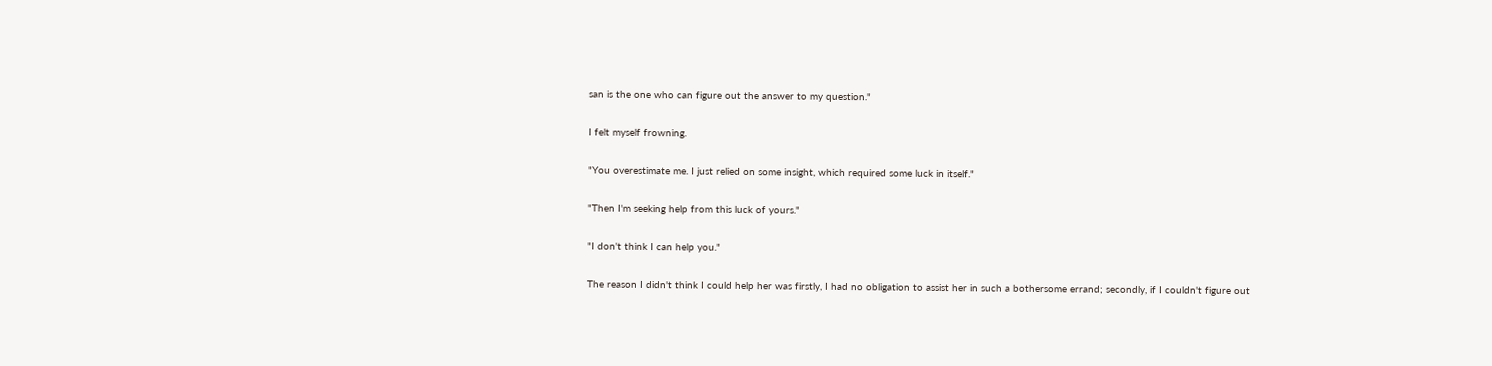san is the one who can figure out the answer to my question."

I felt myself frowning.

"You overestimate me. I just relied on some insight, which required some luck in itself."

"Then I'm seeking help from this luck of yours."

"I don't think I can help you."

The reason I didn't think I could help her was firstly, I had no obligation to assist her in such a bothersome errand; secondly, if I couldn't figure out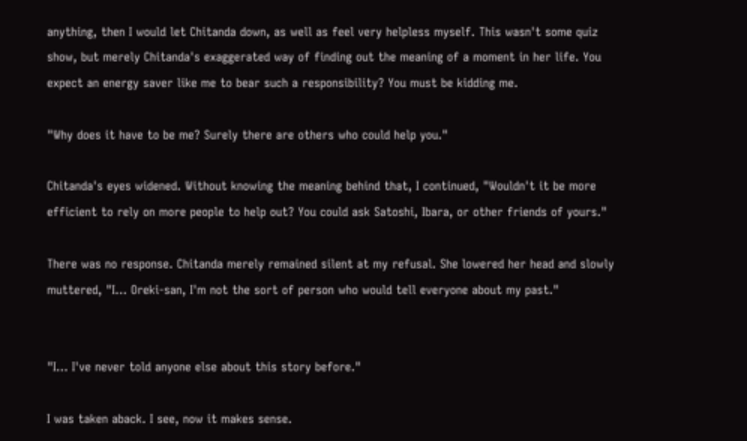anything, then I would let Chitanda down, as well as feel very helpless myself. This wasn't some quiz show, but merely Chitanda's exaggerated way of finding out the meaning of a moment in her life. You expect an energy saver like me to bear such a responsibility? You must be kidding me.

"Why does it have to be me? Surely there are others who could help you."

Chitanda's eyes widened. Without knowing the meaning behind that, I continued, "Wouldn't it be more efficient to rely on more people to help out? You could ask Satoshi, Ibara, or other friends of yours."

There was no response. Chitanda merely remained silent at my refusal. She lowered her head and slowly muttered, "I... Oreki-san, I'm not the sort of person who would tell everyone about my past."


"I... I've never told anyone else about this story before."

I was taken aback. I see, now it makes sense.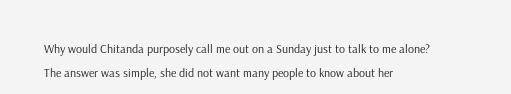Why would Chitanda purposely call me out on a Sunday just to talk to me alone? The answer was simple, she did not want many people to know about her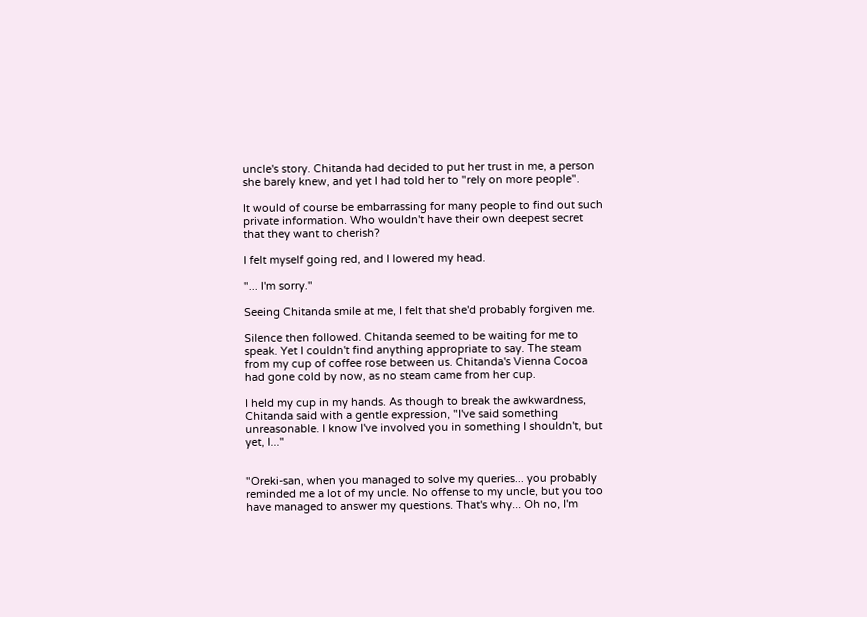uncle's story. Chitanda had decided to put her trust in me, a person she barely knew, and yet I had told her to "rely on more people".

It would of course be embarrassing for many people to find out such private information. Who wouldn't have their own deepest secret that they want to cherish?

I felt myself going red, and I lowered my head.

"... I'm sorry."

Seeing Chitanda smile at me, I felt that she'd probably forgiven me.

Silence then followed. Chitanda seemed to be waiting for me to speak. Yet I couldn't find anything appropriate to say. The steam from my cup of coffee rose between us. Chitanda's Vienna Cocoa had gone cold by now, as no steam came from her cup.

I held my cup in my hands. As though to break the awkwardness, Chitanda said with a gentle expression, "I've said something unreasonable. I know I've involved you in something I shouldn't, but yet, I..."


"Oreki-san, when you managed to solve my queries... you probably reminded me a lot of my uncle. No offense to my uncle, but you too have managed to answer my questions. That's why... Oh no, I'm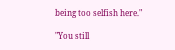being too selfish here."

"You still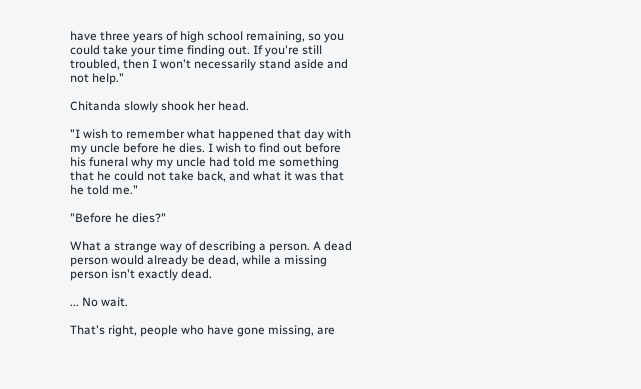have three years of high school remaining, so you could take your time finding out. If you're still troubled, then I won't necessarily stand aside and not help."

Chitanda slowly shook her head.

"I wish to remember what happened that day with my uncle before he dies. I wish to find out before his funeral why my uncle had told me something that he could not take back, and what it was that he told me."

"Before he dies?"

What a strange way of describing a person. A dead person would already be dead, while a missing person isn't exactly dead.

... No wait.

That's right, people who have gone missing, are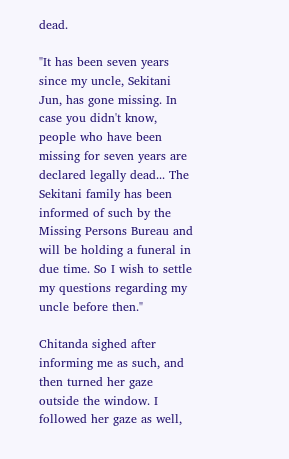dead.

"It has been seven years since my uncle, Sekitani Jun, has gone missing. In case you didn't know, people who have been missing for seven years are declared legally dead... The Sekitani family has been informed of such by the Missing Persons Bureau and will be holding a funeral in due time. So I wish to settle my questions regarding my uncle before then."

Chitanda sighed after informing me as such, and then turned her gaze outside the window. I followed her gaze as well,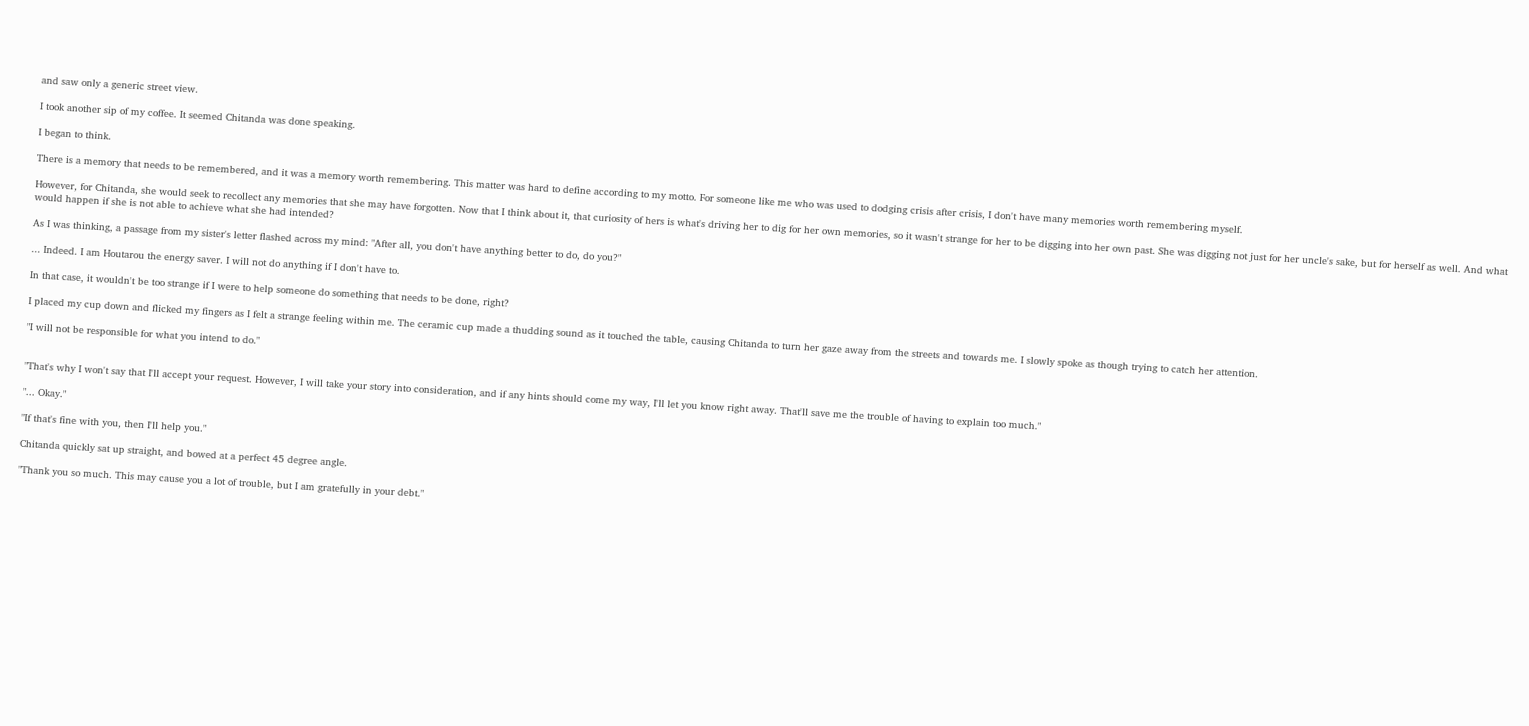and saw only a generic street view.

I took another sip of my coffee. It seemed Chitanda was done speaking.

I began to think.

There is a memory that needs to be remembered, and it was a memory worth remembering. This matter was hard to define according to my motto. For someone like me who was used to dodging crisis after crisis, I don't have many memories worth remembering myself.

However, for Chitanda, she would seek to recollect any memories that she may have forgotten. Now that I think about it, that curiosity of hers is what's driving her to dig for her own memories, so it wasn't strange for her to be digging into her own past. She was digging not just for her uncle's sake, but for herself as well. And what would happen if she is not able to achieve what she had intended?

As I was thinking, a passage from my sister's letter flashed across my mind: "After all, you don't have anything better to do, do you?"

... Indeed. I am Houtarou the energy saver. I will not do anything if I don't have to.

In that case, it wouldn't be too strange if I were to help someone do something that needs to be done, right?

I placed my cup down and flicked my fingers as I felt a strange feeling within me. The ceramic cup made a thudding sound as it touched the table, causing Chitanda to turn her gaze away from the streets and towards me. I slowly spoke as though trying to catch her attention.

"I will not be responsible for what you intend to do."


"That's why I won't say that I'll accept your request. However, I will take your story into consideration, and if any hints should come my way, I'll let you know right away. That'll save me the trouble of having to explain too much."

"... Okay."

"If that's fine with you, then I'll help you."

Chitanda quickly sat up straight, and bowed at a perfect 45 degree angle.

"Thank you so much. This may cause you a lot of trouble, but I am gratefully in your debt."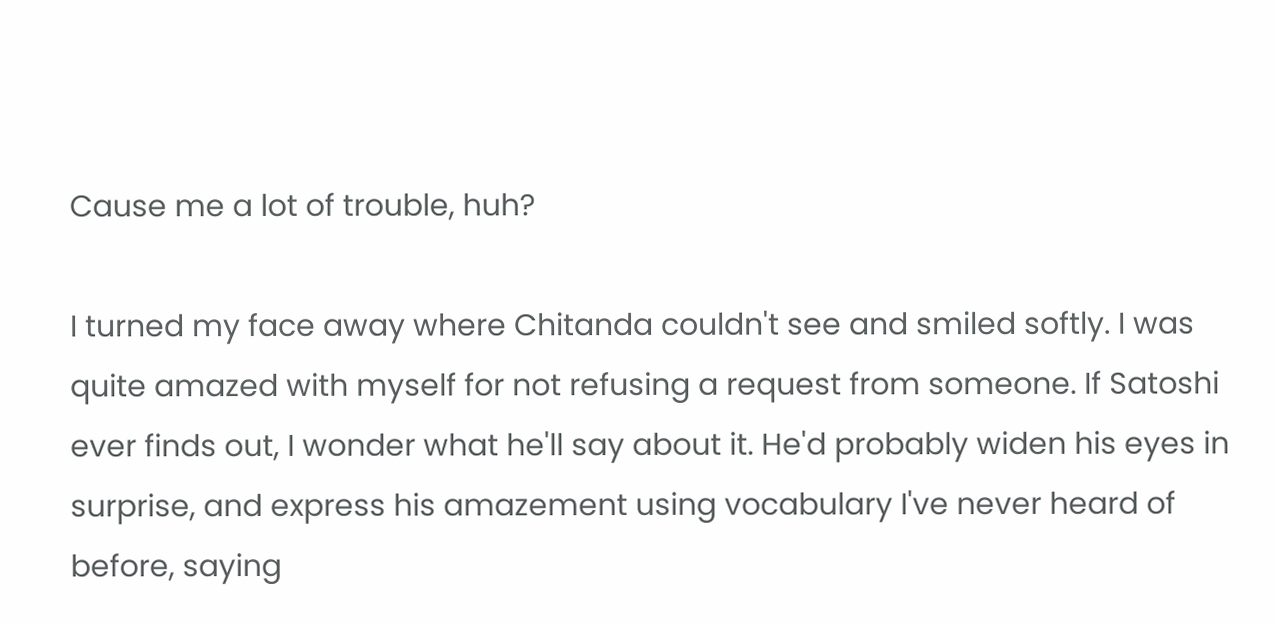Cause me a lot of trouble, huh?

I turned my face away where Chitanda couldn't see and smiled softly. I was quite amazed with myself for not refusing a request from someone. If Satoshi ever finds out, I wonder what he'll say about it. He'd probably widen his eyes in surprise, and express his amazement using vocabulary I've never heard of before, saying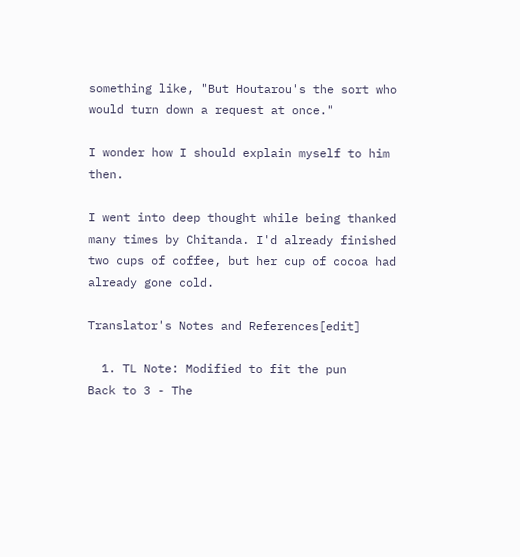something like, "But Houtarou's the sort who would turn down a request at once."

I wonder how I should explain myself to him then.

I went into deep thought while being thanked many times by Chitanda. I'd already finished two cups of coffee, but her cup of cocoa had already gone cold.

Translator's Notes and References[edit]

  1. TL Note: Modified to fit the pun
Back to 3 - The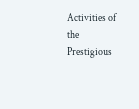Activities of the Prestigious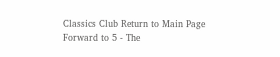Classics Club Return to Main Page Forward to 5 - The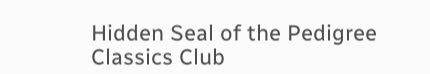Hidden Seal of the Pedigree Classics Club